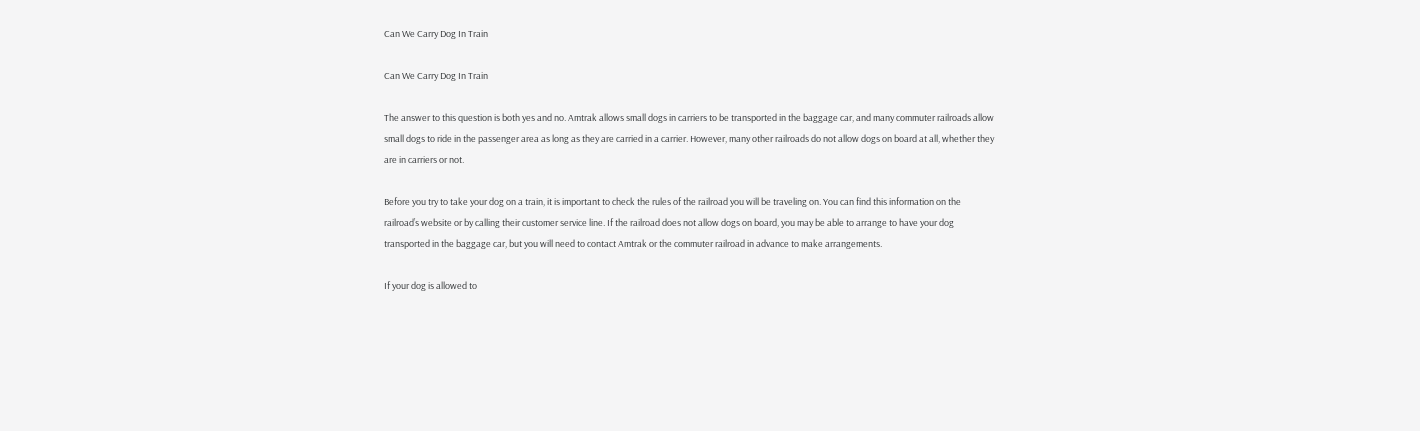Can We Carry Dog In Train

Can We Carry Dog In Train

The answer to this question is both yes and no. Amtrak allows small dogs in carriers to be transported in the baggage car, and many commuter railroads allow small dogs to ride in the passenger area as long as they are carried in a carrier. However, many other railroads do not allow dogs on board at all, whether they are in carriers or not.

Before you try to take your dog on a train, it is important to check the rules of the railroad you will be traveling on. You can find this information on the railroad’s website or by calling their customer service line. If the railroad does not allow dogs on board, you may be able to arrange to have your dog transported in the baggage car, but you will need to contact Amtrak or the commuter railroad in advance to make arrangements.

If your dog is allowed to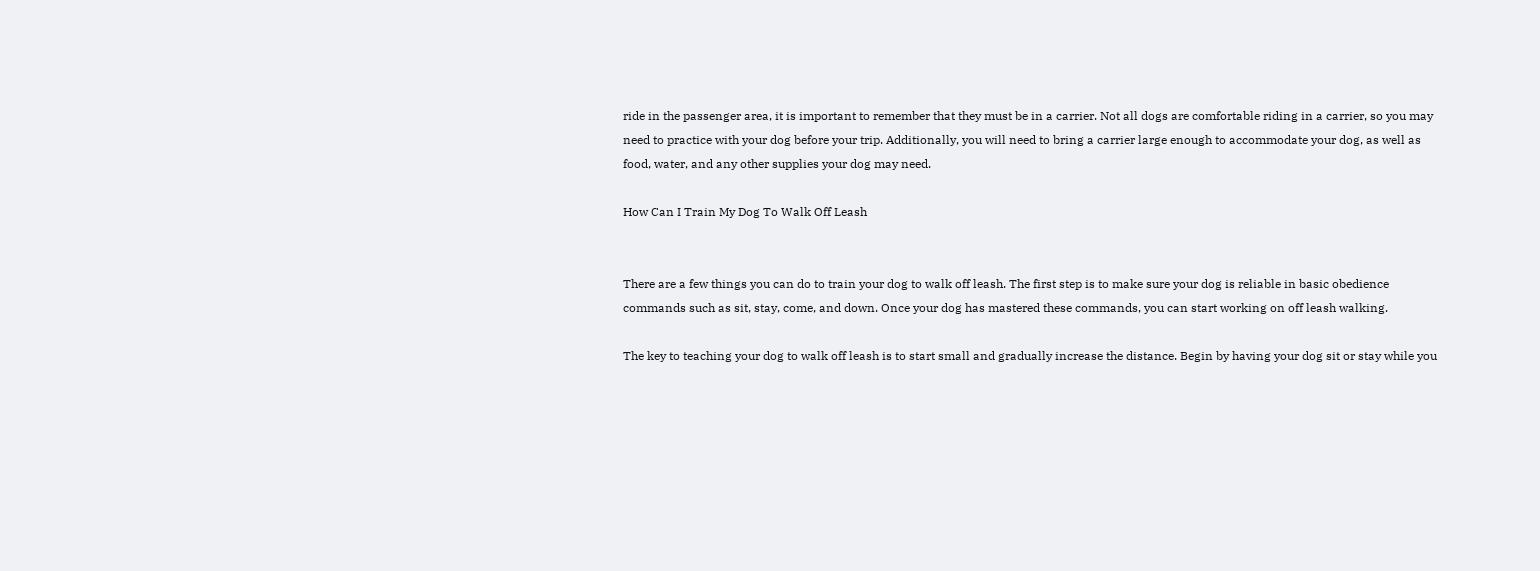ride in the passenger area, it is important to remember that they must be in a carrier. Not all dogs are comfortable riding in a carrier, so you may need to practice with your dog before your trip. Additionally, you will need to bring a carrier large enough to accommodate your dog, as well as food, water, and any other supplies your dog may need.

How Can I Train My Dog To Walk Off Leash


There are a few things you can do to train your dog to walk off leash. The first step is to make sure your dog is reliable in basic obedience commands such as sit, stay, come, and down. Once your dog has mastered these commands, you can start working on off leash walking.

The key to teaching your dog to walk off leash is to start small and gradually increase the distance. Begin by having your dog sit or stay while you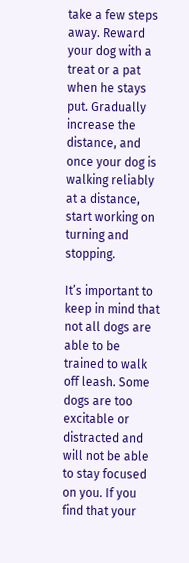take a few steps away. Reward your dog with a treat or a pat when he stays put. Gradually increase the distance, and once your dog is walking reliably at a distance, start working on turning and stopping.

It’s important to keep in mind that not all dogs are able to be trained to walk off leash. Some dogs are too excitable or distracted and will not be able to stay focused on you. If you find that your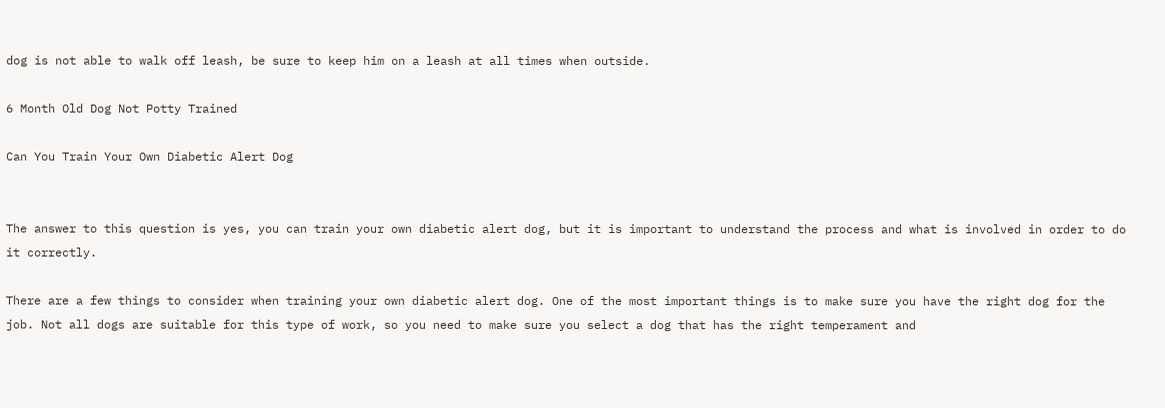dog is not able to walk off leash, be sure to keep him on a leash at all times when outside.

6 Month Old Dog Not Potty Trained

Can You Train Your Own Diabetic Alert Dog


The answer to this question is yes, you can train your own diabetic alert dog, but it is important to understand the process and what is involved in order to do it correctly.

There are a few things to consider when training your own diabetic alert dog. One of the most important things is to make sure you have the right dog for the job. Not all dogs are suitable for this type of work, so you need to make sure you select a dog that has the right temperament and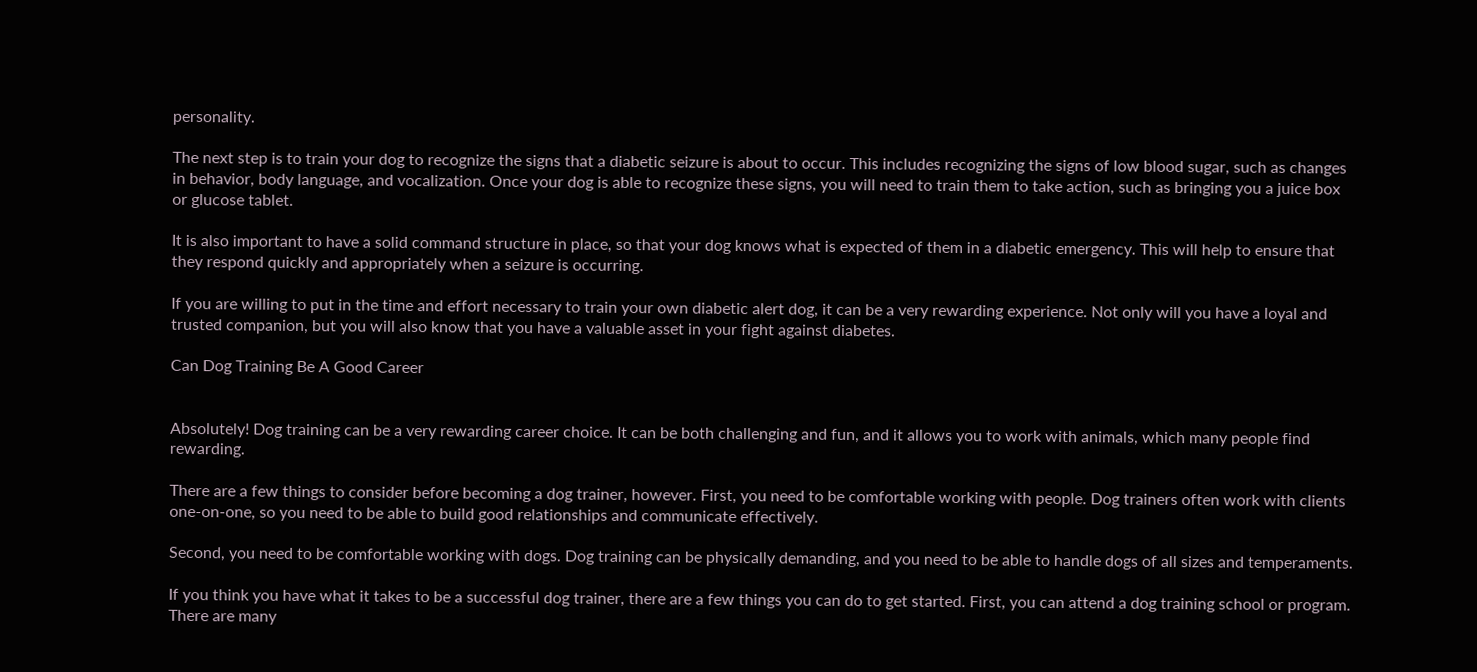personality.

The next step is to train your dog to recognize the signs that a diabetic seizure is about to occur. This includes recognizing the signs of low blood sugar, such as changes in behavior, body language, and vocalization. Once your dog is able to recognize these signs, you will need to train them to take action, such as bringing you a juice box or glucose tablet.

It is also important to have a solid command structure in place, so that your dog knows what is expected of them in a diabetic emergency. This will help to ensure that they respond quickly and appropriately when a seizure is occurring.

If you are willing to put in the time and effort necessary to train your own diabetic alert dog, it can be a very rewarding experience. Not only will you have a loyal and trusted companion, but you will also know that you have a valuable asset in your fight against diabetes.

Can Dog Training Be A Good Career


Absolutely! Dog training can be a very rewarding career choice. It can be both challenging and fun, and it allows you to work with animals, which many people find rewarding.

There are a few things to consider before becoming a dog trainer, however. First, you need to be comfortable working with people. Dog trainers often work with clients one-on-one, so you need to be able to build good relationships and communicate effectively.

Second, you need to be comfortable working with dogs. Dog training can be physically demanding, and you need to be able to handle dogs of all sizes and temperaments.

If you think you have what it takes to be a successful dog trainer, there are a few things you can do to get started. First, you can attend a dog training school or program. There are many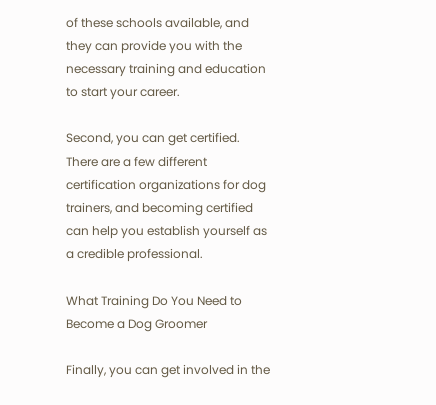of these schools available, and they can provide you with the necessary training and education to start your career.

Second, you can get certified. There are a few different certification organizations for dog trainers, and becoming certified can help you establish yourself as a credible professional.

What Training Do You Need to Become a Dog Groomer

Finally, you can get involved in the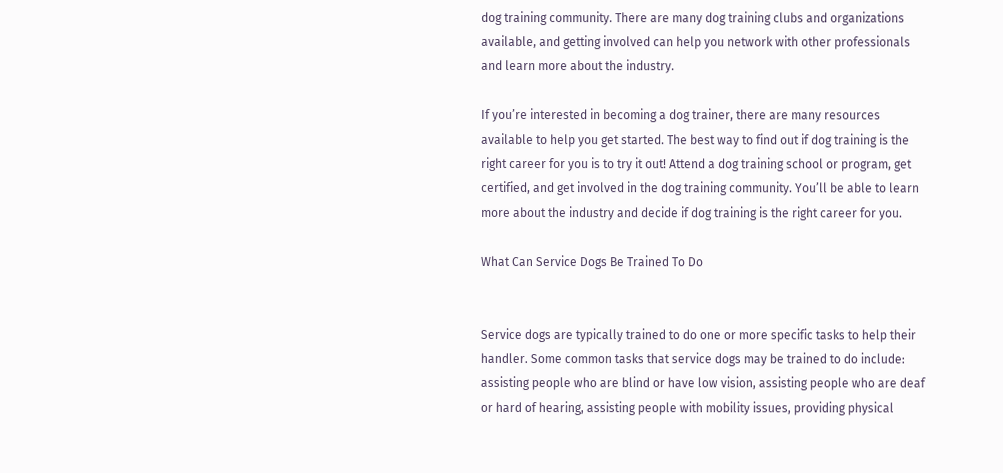dog training community. There are many dog training clubs and organizations available, and getting involved can help you network with other professionals and learn more about the industry.

If you’re interested in becoming a dog trainer, there are many resources available to help you get started. The best way to find out if dog training is the right career for you is to try it out! Attend a dog training school or program, get certified, and get involved in the dog training community. You’ll be able to learn more about the industry and decide if dog training is the right career for you.

What Can Service Dogs Be Trained To Do


Service dogs are typically trained to do one or more specific tasks to help their handler. Some common tasks that service dogs may be trained to do include: assisting people who are blind or have low vision, assisting people who are deaf or hard of hearing, assisting people with mobility issues, providing physical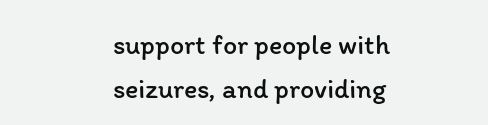support for people with seizures, and providing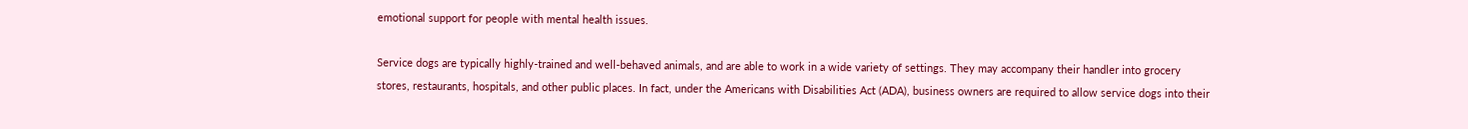emotional support for people with mental health issues.

Service dogs are typically highly-trained and well-behaved animals, and are able to work in a wide variety of settings. They may accompany their handler into grocery stores, restaurants, hospitals, and other public places. In fact, under the Americans with Disabilities Act (ADA), business owners are required to allow service dogs into their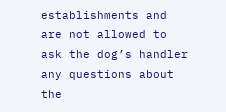establishments and are not allowed to ask the dog’s handler any questions about the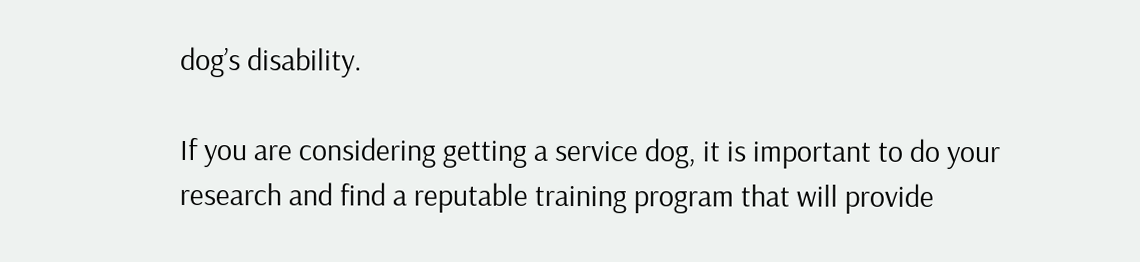dog’s disability.

If you are considering getting a service dog, it is important to do your research and find a reputable training program that will provide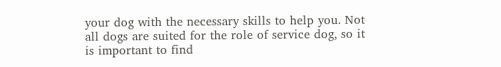your dog with the necessary skills to help you. Not all dogs are suited for the role of service dog, so it is important to find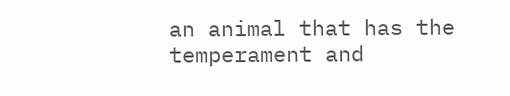an animal that has the temperament and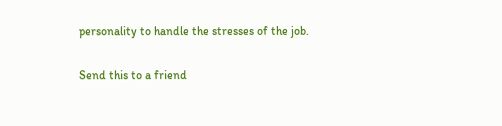personality to handle the stresses of the job.

Send this to a friend